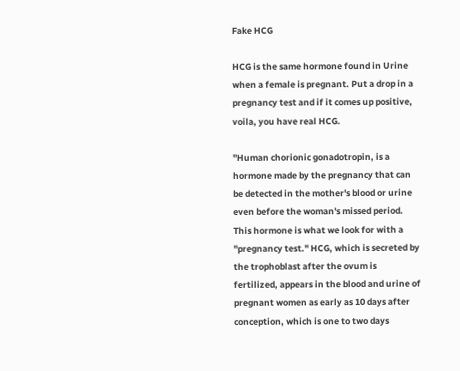Fake HCG

HCG is the same hormone found in Urine when a female is pregnant. Put a drop in a pregnancy test and if it comes up positive, voila, you have real HCG.

"Human chorionic gonadotropin, is a hormone made by the pregnancy that can be detected in the mother's blood or urine even before the woman's missed period. This hormone is what we look for with a "pregnancy test." HCG, which is secreted by the trophoblast after the ovum is fertilized, appears in the blood and urine of pregnant women as early as 10 days after conception, which is one to two days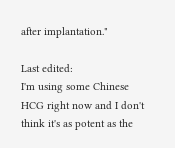after implantation."

Last edited:
I'm using some Chinese HCG right now and I don't think it's as potent as the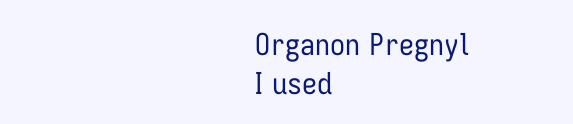Organon Pregnyl I used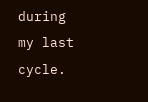during my last cycle.